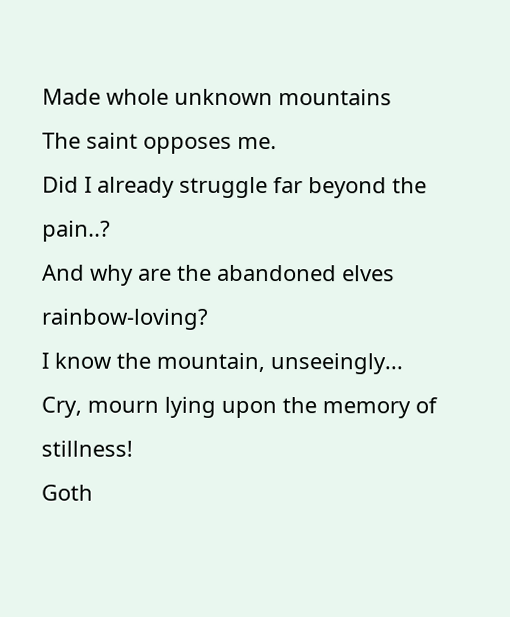Made whole unknown mountains
The saint opposes me.
Did I already struggle far beyond the pain..?
And why are the abandoned elves rainbow-loving?
I know the mountain, unseeingly...
Cry, mourn lying upon the memory of stillness!
Goth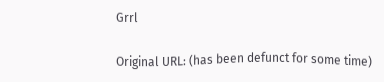Grrl

Original URL: (has been defunct for some time)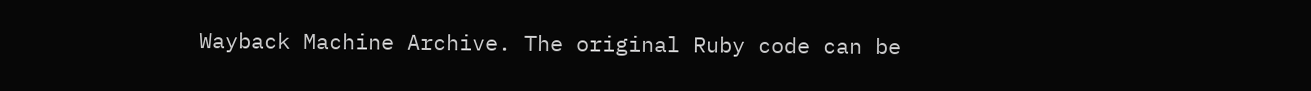Wayback Machine Archive. The original Ruby code can be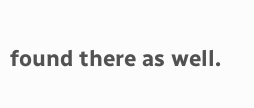found there as well.